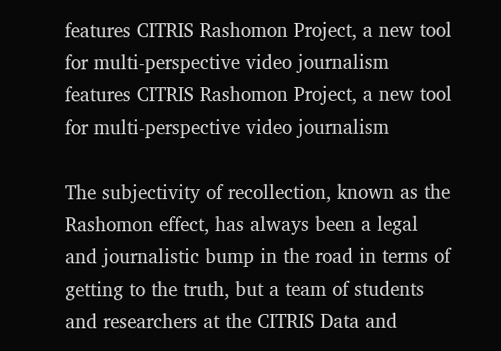features CITRIS Rashomon Project, a new tool for multi-perspective video journalism features CITRIS Rashomon Project, a new tool for multi-perspective video journalism

The subjectivity of recollection, known as the Rashomon effect, has always been a legal and journalistic bump in the road in terms of getting to the truth, but a team of students and researchers at the CITRIS Data and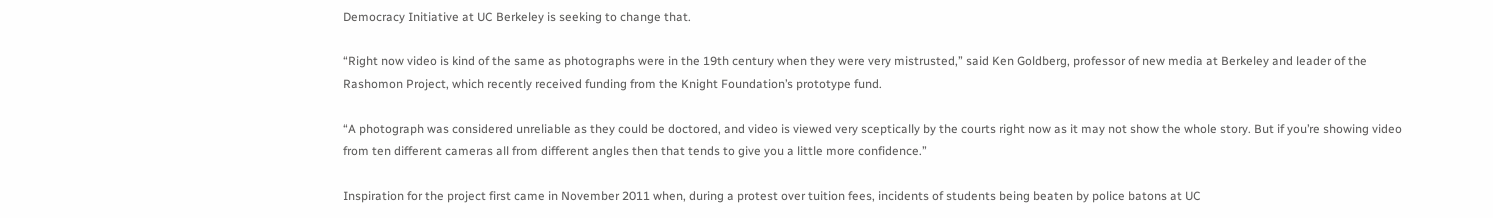Democracy Initiative at UC Berkeley is seeking to change that.

“Right now video is kind of the same as photographs were in the 19th century when they were very mistrusted,” said Ken Goldberg, professor of new media at Berkeley and leader of the Rashomon Project, which recently received funding from the Knight Foundation’s prototype fund.

“A photograph was considered unreliable as they could be doctored, and video is viewed very sceptically by the courts right now as it may not show the whole story. But if you’re showing video from ten different cameras all from different angles then that tends to give you a little more confidence.”

Inspiration for the project first came in November 2011 when, during a protest over tuition fees, incidents of students being beaten by police batons at UC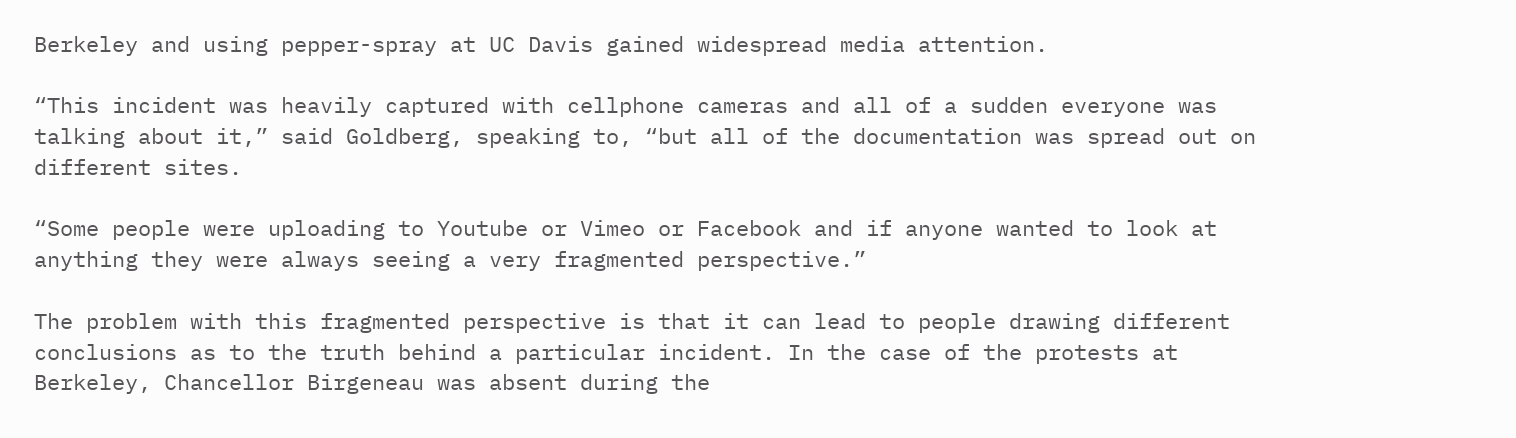Berkeley and using pepper-spray at UC Davis gained widespread media attention.

“This incident was heavily captured with cellphone cameras and all of a sudden everyone was talking about it,” said Goldberg, speaking to, “but all of the documentation was spread out on different sites.

“Some people were uploading to Youtube or Vimeo or Facebook and if anyone wanted to look at anything they were always seeing a very fragmented perspective.”

The problem with this fragmented perspective is that it can lead to people drawing different conclusions as to the truth behind a particular incident. In the case of the protests at Berkeley, Chancellor Birgeneau was absent during the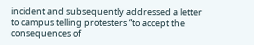incident and subsequently addressed a letter to campus telling protesters “to accept the consequences of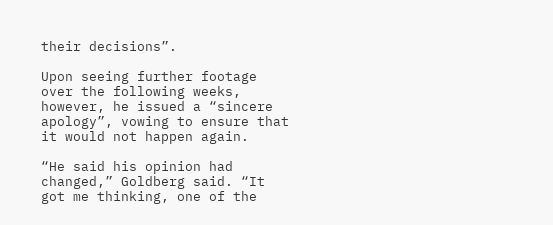their decisions”.

Upon seeing further footage over the following weeks, however, he issued a “sincere apology”, vowing to ensure that it would not happen again.

“He said his opinion had changed,” Goldberg said. “It got me thinking, one of the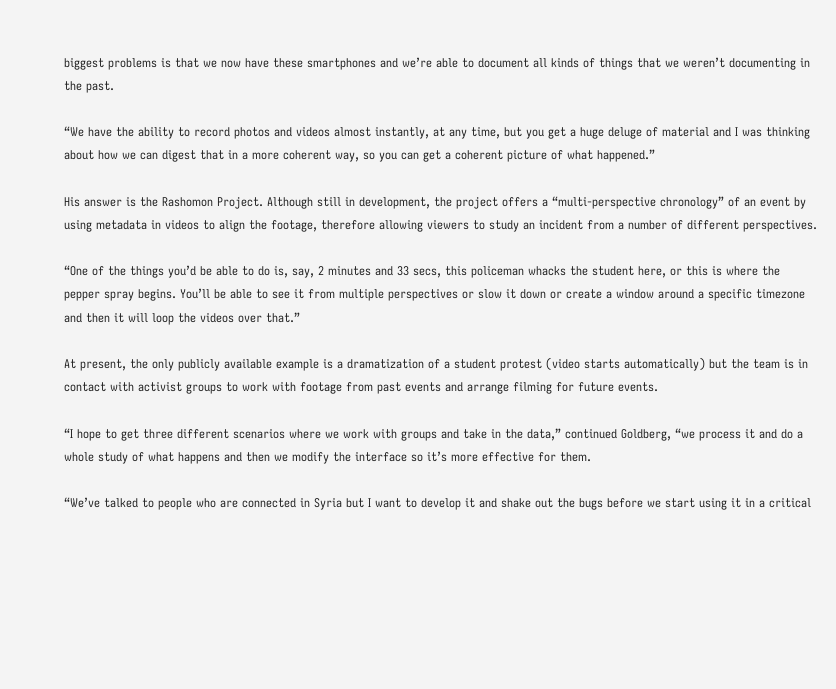biggest problems is that we now have these smartphones and we’re able to document all kinds of things that we weren’t documenting in the past.

“We have the ability to record photos and videos almost instantly, at any time, but you get a huge deluge of material and I was thinking about how we can digest that in a more coherent way, so you can get a coherent picture of what happened.”

His answer is the Rashomon Project. Although still in development, the project offers a “multi-perspective chronology” of an event by using metadata in videos to align the footage, therefore allowing viewers to study an incident from a number of different perspectives.

“One of the things you’d be able to do is, say, 2 minutes and 33 secs, this policeman whacks the student here, or this is where the pepper spray begins. You’ll be able to see it from multiple perspectives or slow it down or create a window around a specific timezone and then it will loop the videos over that.”

At present, the only publicly available example is a dramatization of a student protest (video starts automatically) but the team is in contact with activist groups to work with footage from past events and arrange filming for future events.

“I hope to get three different scenarios where we work with groups and take in the data,” continued Goldberg, “we process it and do a whole study of what happens and then we modify the interface so it’s more effective for them.

“We’ve talked to people who are connected in Syria but I want to develop it and shake out the bugs before we start using it in a critical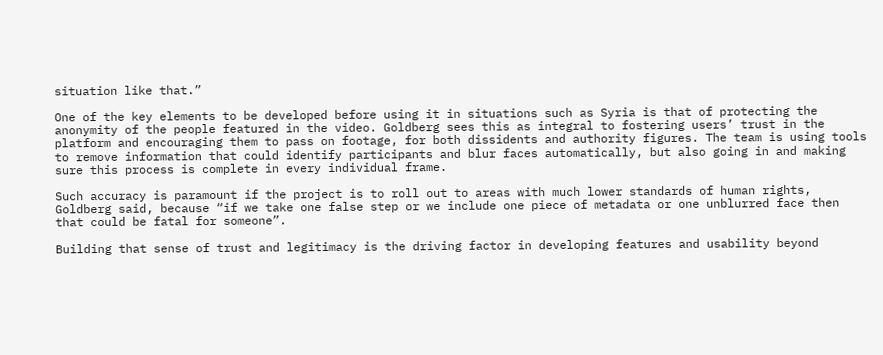situation like that.”

One of the key elements to be developed before using it in situations such as Syria is that of protecting the anonymity of the people featured in the video. Goldberg sees this as integral to fostering users’ trust in the platform and encouraging them to pass on footage, for both dissidents and authority figures. The team is using tools to remove information that could identify participants and blur faces automatically, but also going in and making sure this process is complete in every individual frame.

Such accuracy is paramount if the project is to roll out to areas with much lower standards of human rights, Goldberg said, because “if we take one false step or we include one piece of metadata or one unblurred face then that could be fatal for someone”.

Building that sense of trust and legitimacy is the driving factor in developing features and usability beyond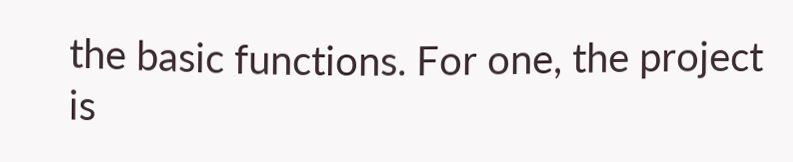the basic functions. For one, the project is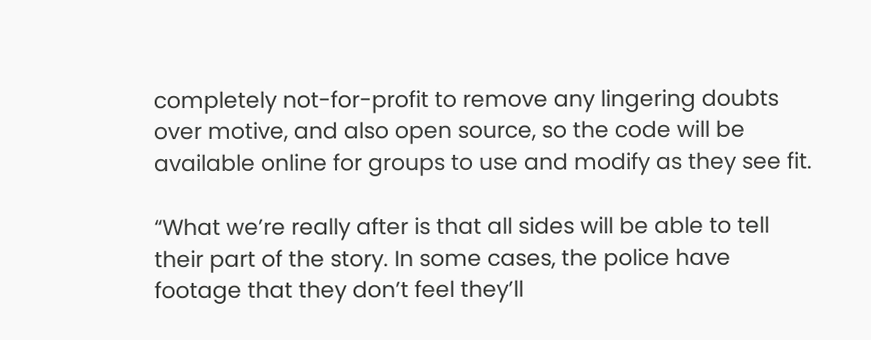completely not-for-profit to remove any lingering doubts over motive, and also open source, so the code will be available online for groups to use and modify as they see fit.

“What we’re really after is that all sides will be able to tell their part of the story. In some cases, the police have footage that they don’t feel they’ll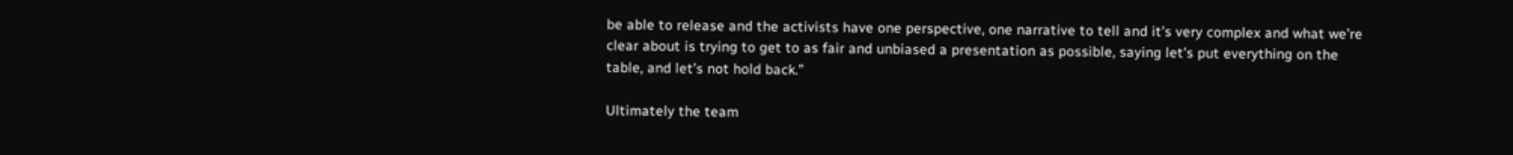be able to release and the activists have one perspective, one narrative to tell and it’s very complex and what we’re clear about is trying to get to as fair and unbiased a presentation as possible, saying let’s put everything on the table, and let’s not hold back.”

Ultimately the team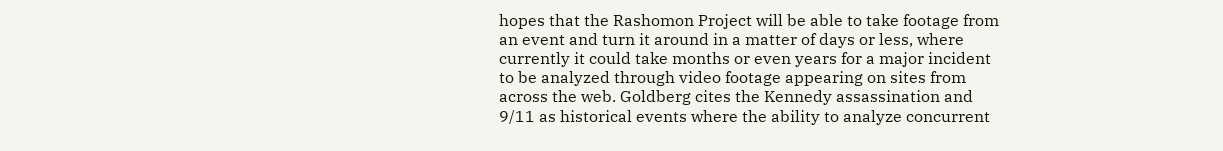hopes that the Rashomon Project will be able to take footage from an event and turn it around in a matter of days or less, where currently it could take months or even years for a major incident to be analyzed through video footage appearing on sites from across the web. Goldberg cites the Kennedy assassination and 9/11 as historical events where the ability to analyze concurrent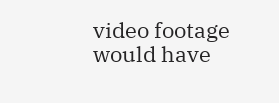video footage would have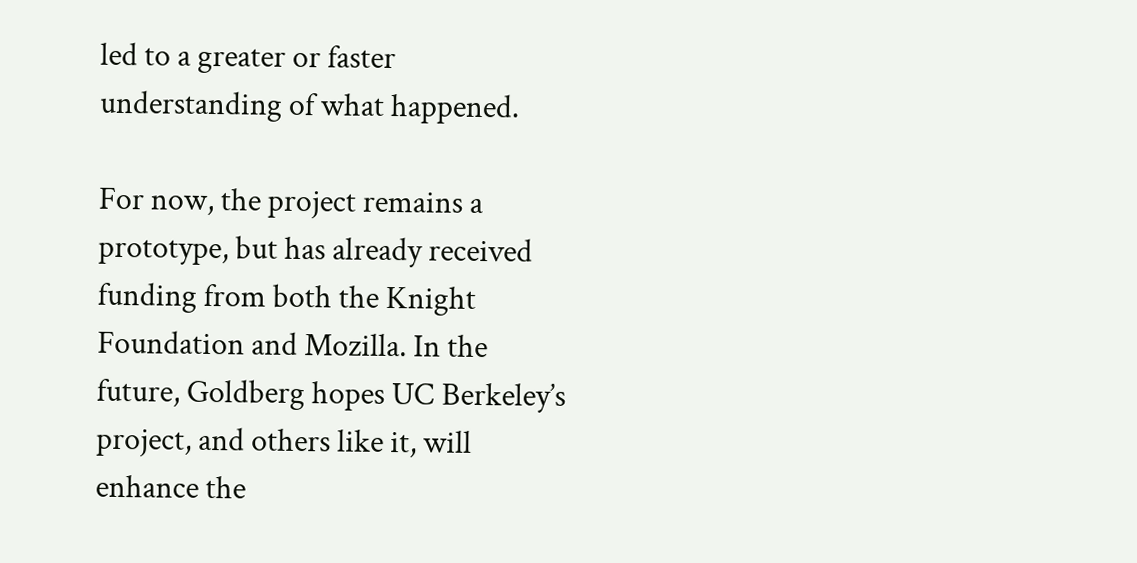led to a greater or faster understanding of what happened.

For now, the project remains a prototype, but has already received funding from both the Knight Foundation and Mozilla. In the future, Goldberg hopes UC Berkeley’s project, and others like it, will enhance the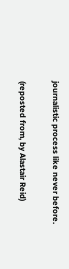journalistic process like never before.

(reposted from, by Alastair Reid)